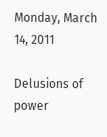Monday, March 14, 2011

Delusions of power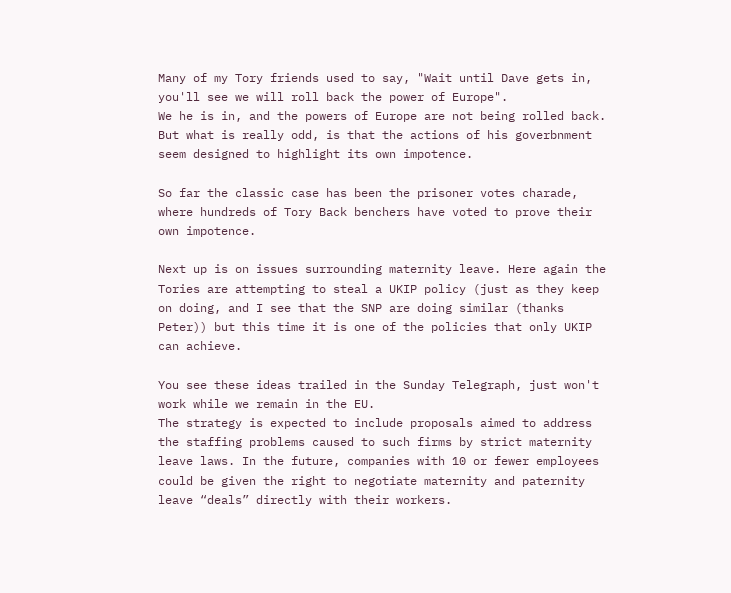Many of my Tory friends used to say, "Wait until Dave gets in, you'll see we will roll back the power of Europe".
We he is in, and the powers of Europe are not being rolled back. But what is really odd, is that the actions of his goverbnment seem designed to highlight its own impotence.

So far the classic case has been the prisoner votes charade, where hundreds of Tory Back benchers have voted to prove their own impotence.

Next up is on issues surrounding maternity leave. Here again the Tories are attempting to steal a UKIP policy (just as they keep on doing, and I see that the SNP are doing similar (thanks Peter)) but this time it is one of the policies that only UKIP can achieve.

You see these ideas trailed in the Sunday Telegraph, just won't work while we remain in the EU.
The strategy is expected to include proposals aimed to address the staffing problems caused to such firms by strict maternity leave laws. In the future, companies with 10 or fewer employees could be given the right to negotiate maternity and paternity leave “deals” directly with their workers.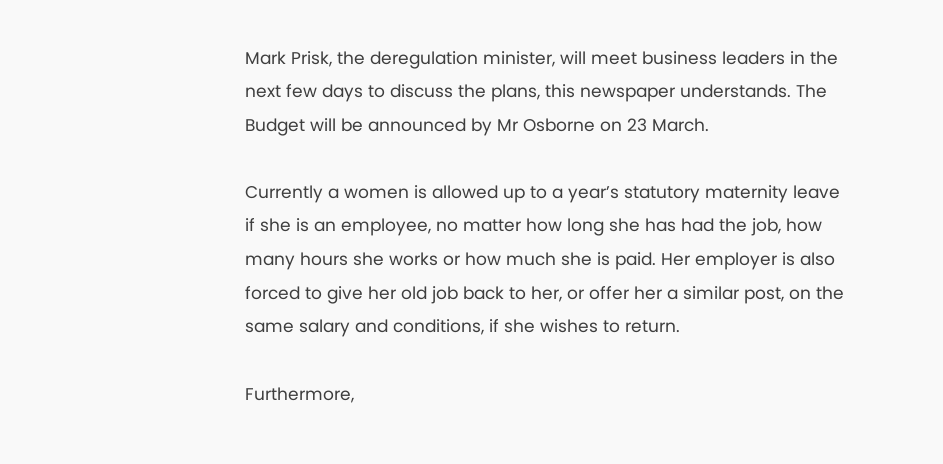Mark Prisk, the deregulation minister, will meet business leaders in the next few days to discuss the plans, this newspaper understands. The Budget will be announced by Mr Osborne on 23 March.

Currently a women is allowed up to a year’s statutory maternity leave if she is an employee, no matter how long she has had the job, how many hours she works or how much she is paid. Her employer is also forced to give her old job back to her, or offer her a similar post, on the same salary and conditions, if she wishes to return.

Furthermore,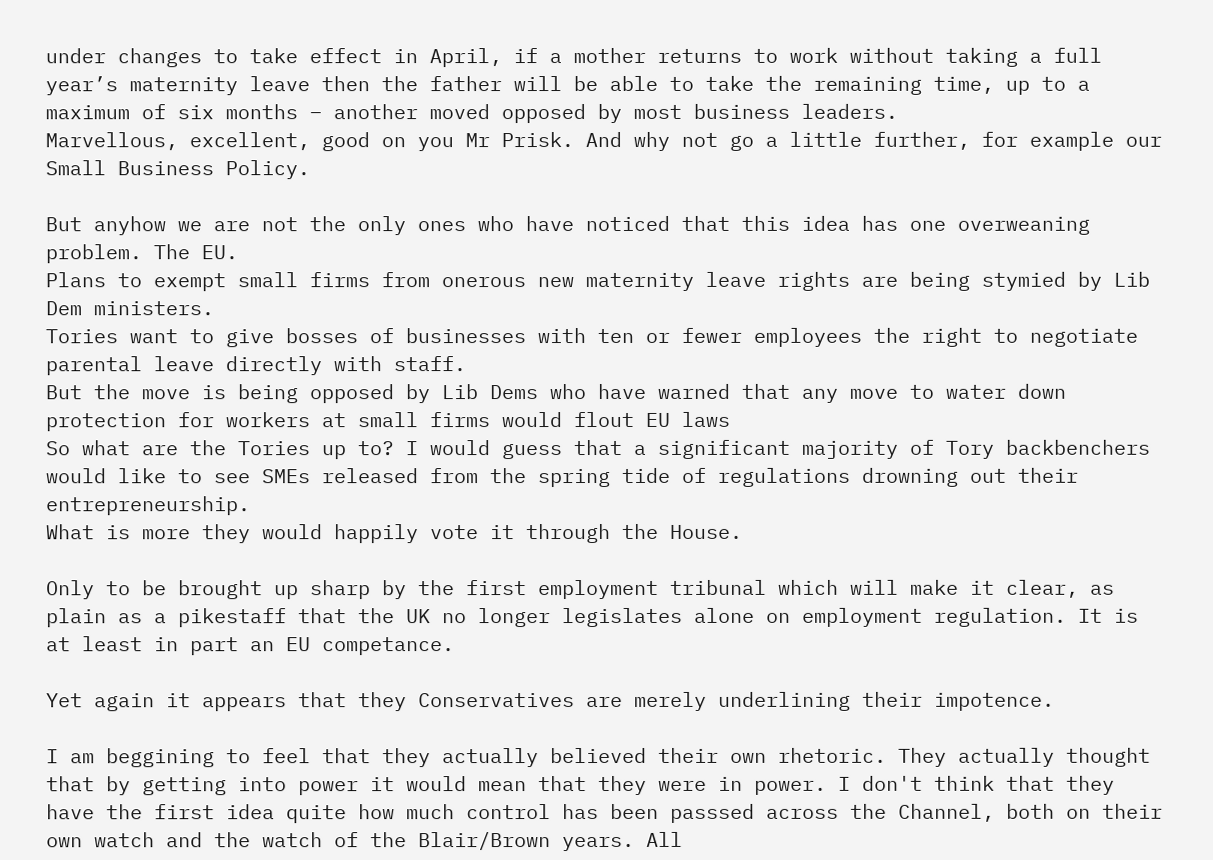under changes to take effect in April, if a mother returns to work without taking a full year’s maternity leave then the father will be able to take the remaining time, up to a maximum of six months – another moved opposed by most business leaders.
Marvellous, excellent, good on you Mr Prisk. And why not go a little further, for example our Small Business Policy.

But anyhow we are not the only ones who have noticed that this idea has one overweaning problem. The EU.
Plans to exempt small firms from onerous new maternity leave rights are being stymied by Lib Dem ministers.
Tories want to give bosses of businesses with ten or fewer employees the right to negotiate parental leave directly with staff.
But the move is being opposed by Lib Dems who have warned that any move to water down protection for workers at small firms would flout EU laws
So what are the Tories up to? I would guess that a significant majority of Tory backbenchers would like to see SMEs released from the spring tide of regulations drowning out their entrepreneurship.
What is more they would happily vote it through the House.

Only to be brought up sharp by the first employment tribunal which will make it clear, as plain as a pikestaff that the UK no longer legislates alone on employment regulation. It is at least in part an EU competance.

Yet again it appears that they Conservatives are merely underlining their impotence.

I am beggining to feel that they actually believed their own rhetoric. They actually thought that by getting into power it would mean that they were in power. I don't think that they have the first idea quite how much control has been passsed across the Channel, both on their own watch and the watch of the Blair/Brown years. All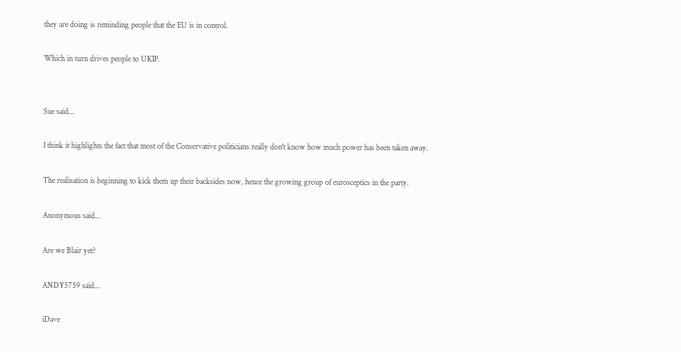they are doing is reminding people that the EU is in control.

Which in turn drives people to UKIP.


Sue said...

I think it highlights the fact that most of the Conservative politicians really don't know how much power has been taken away.

The realisation is beginning to kick them up their backsides now, hence the growing group of eurosceptics in the party.

Anonymous said...

Are we Blair yet?

ANDY5759 said...

iDave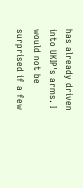has already driven into UKIP's arms. I would not be surprised if a few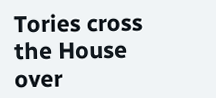Tories cross the House over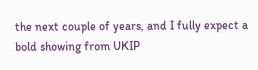the next couple of years, and I fully expect a bold showing from UKIP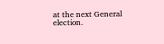at the next General election.